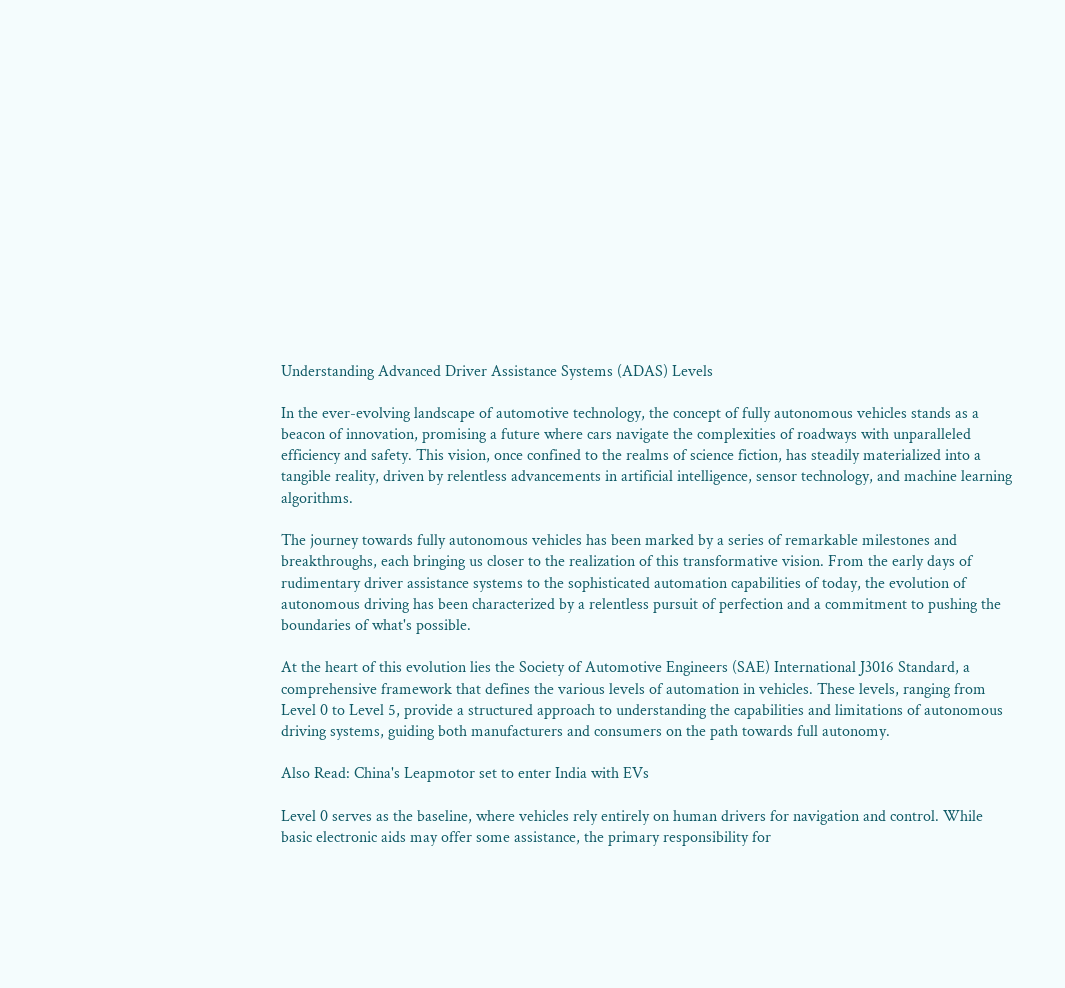Understanding Advanced Driver Assistance Systems (ADAS) Levels

In the ever-evolving landscape of automotive technology, the concept of fully autonomous vehicles stands as a beacon of innovation, promising a future where cars navigate the complexities of roadways with unparalleled efficiency and safety. This vision, once confined to the realms of science fiction, has steadily materialized into a tangible reality, driven by relentless advancements in artificial intelligence, sensor technology, and machine learning algorithms.

The journey towards fully autonomous vehicles has been marked by a series of remarkable milestones and breakthroughs, each bringing us closer to the realization of this transformative vision. From the early days of rudimentary driver assistance systems to the sophisticated automation capabilities of today, the evolution of autonomous driving has been characterized by a relentless pursuit of perfection and a commitment to pushing the boundaries of what's possible.

At the heart of this evolution lies the Society of Automotive Engineers (SAE) International J3016 Standard, a comprehensive framework that defines the various levels of automation in vehicles. These levels, ranging from Level 0 to Level 5, provide a structured approach to understanding the capabilities and limitations of autonomous driving systems, guiding both manufacturers and consumers on the path towards full autonomy.

Also Read: China's Leapmotor set to enter India with EVs

Level 0 serves as the baseline, where vehicles rely entirely on human drivers for navigation and control. While basic electronic aids may offer some assistance, the primary responsibility for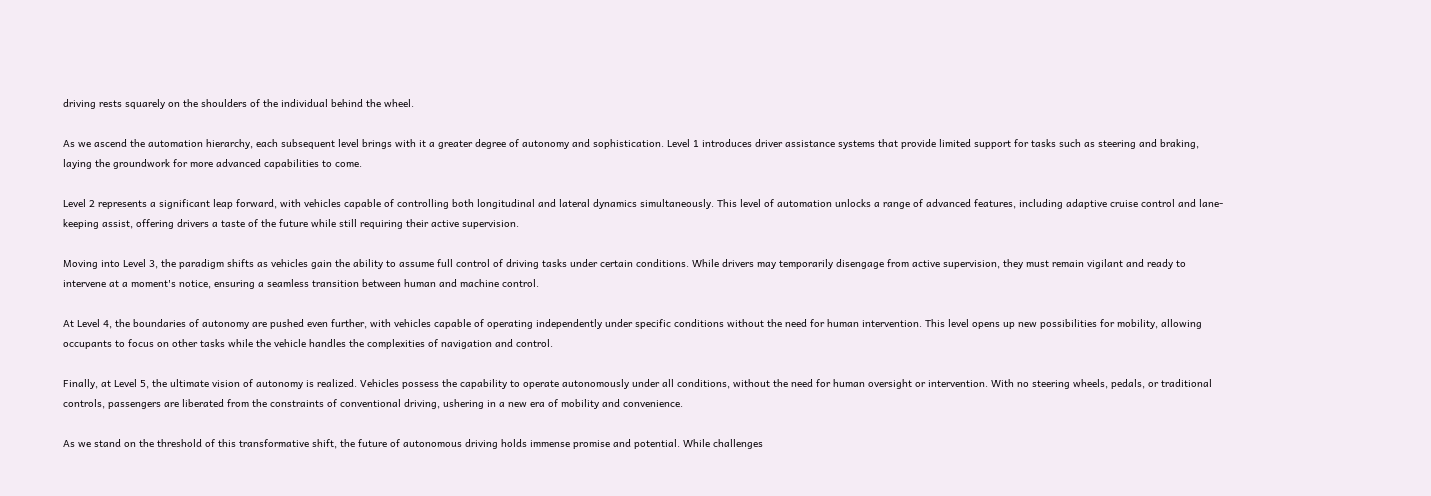driving rests squarely on the shoulders of the individual behind the wheel.

As we ascend the automation hierarchy, each subsequent level brings with it a greater degree of autonomy and sophistication. Level 1 introduces driver assistance systems that provide limited support for tasks such as steering and braking, laying the groundwork for more advanced capabilities to come.

Level 2 represents a significant leap forward, with vehicles capable of controlling both longitudinal and lateral dynamics simultaneously. This level of automation unlocks a range of advanced features, including adaptive cruise control and lane-keeping assist, offering drivers a taste of the future while still requiring their active supervision.

Moving into Level 3, the paradigm shifts as vehicles gain the ability to assume full control of driving tasks under certain conditions. While drivers may temporarily disengage from active supervision, they must remain vigilant and ready to intervene at a moment's notice, ensuring a seamless transition between human and machine control.

At Level 4, the boundaries of autonomy are pushed even further, with vehicles capable of operating independently under specific conditions without the need for human intervention. This level opens up new possibilities for mobility, allowing occupants to focus on other tasks while the vehicle handles the complexities of navigation and control.

Finally, at Level 5, the ultimate vision of autonomy is realized. Vehicles possess the capability to operate autonomously under all conditions, without the need for human oversight or intervention. With no steering wheels, pedals, or traditional controls, passengers are liberated from the constraints of conventional driving, ushering in a new era of mobility and convenience.

As we stand on the threshold of this transformative shift, the future of autonomous driving holds immense promise and potential. While challenges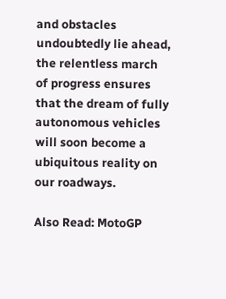and obstacles undoubtedly lie ahead, the relentless march of progress ensures that the dream of fully autonomous vehicles will soon become a ubiquitous reality on our roadways.

Also Read: MotoGP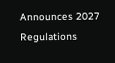Announces 2027 Regulations